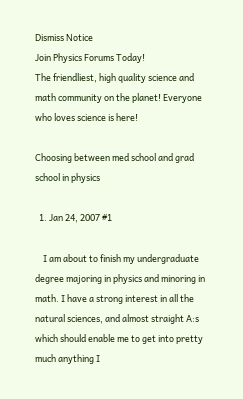Dismiss Notice
Join Physics Forums Today!
The friendliest, high quality science and math community on the planet! Everyone who loves science is here!

Choosing between med school and grad school in physics

  1. Jan 24, 2007 #1

    I am about to finish my undergraduate degree majoring in physics and minoring in math. I have a strong interest in all the natural sciences, and almost straight A:s which should enable me to get into pretty much anything I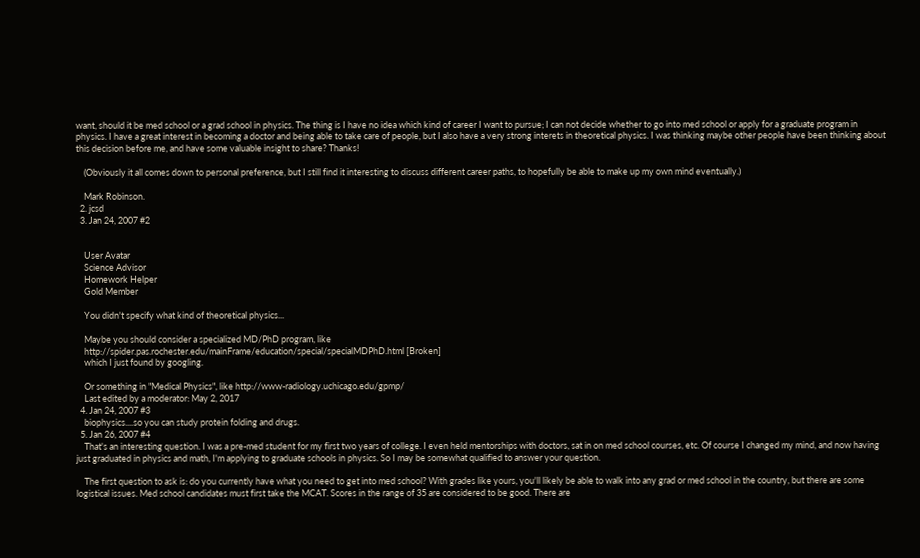want, should it be med school or a grad school in physics. The thing is I have no idea which kind of career I want to pursue; I can not decide whether to go into med school or apply for a graduate program in physics. I have a great interest in becoming a doctor and being able to take care of people, but I also have a very strong interets in theoretical physics. I was thinking maybe other people have been thinking about this decision before me, and have some valuable insight to share? Thanks!

    (Obviously it all comes down to personal preference, but I still find it interesting to discuss different career paths, to hopefully be able to make up my own mind eventually.)

    Mark Robinson.
  2. jcsd
  3. Jan 24, 2007 #2


    User Avatar
    Science Advisor
    Homework Helper
    Gold Member

    You didn't specify what kind of theoretical physics...

    Maybe you should consider a specialized MD/PhD program, like
    http://spider.pas.rochester.edu/mainFrame/education/special/specialMDPhD.html [Broken]
    which I just found by googling.

    Or something in "Medical Physics", like http://www-radiology.uchicago.edu/gpmp/
    Last edited by a moderator: May 2, 2017
  4. Jan 24, 2007 #3
    biophysics....so you can study protein folding and drugs.
  5. Jan 26, 2007 #4
    That's an interesting question. I was a pre-med student for my first two years of college. I even held mentorships with doctors, sat in on med school courses, etc. Of course I changed my mind, and now having just graduated in physics and math, I'm applying to graduate schools in physics. So I may be somewhat qualified to answer your question.

    The first question to ask is: do you currently have what you need to get into med school? With grades like yours, you'll likely be able to walk into any grad or med school in the country, but there are some logistical issues. Med school candidates must first take the MCAT. Scores in the range of 35 are considered to be good. There are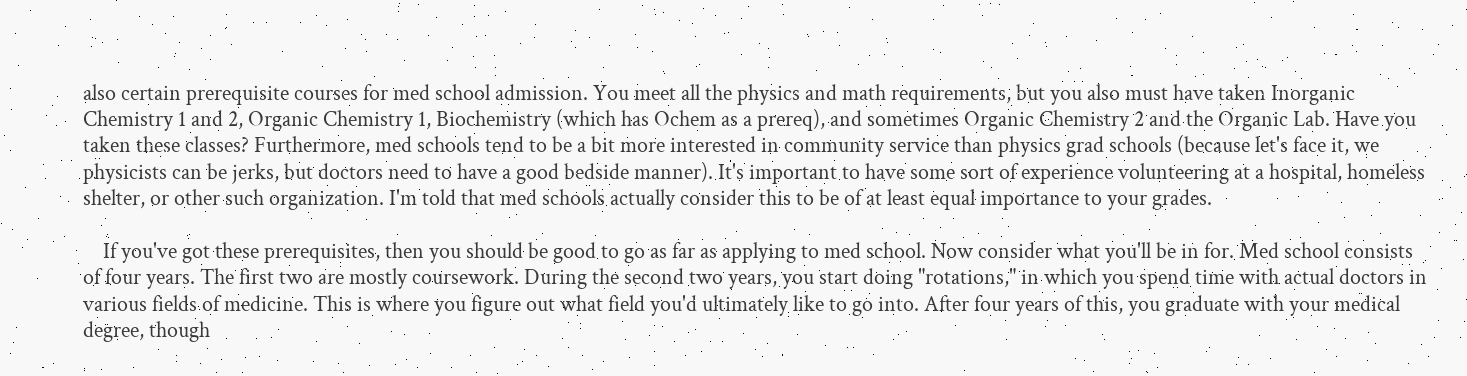also certain prerequisite courses for med school admission. You meet all the physics and math requirements, but you also must have taken Inorganic Chemistry 1 and 2, Organic Chemistry 1, Biochemistry (which has Ochem as a prereq), and sometimes Organic Chemistry 2 and the Organic Lab. Have you taken these classes? Furthermore, med schools tend to be a bit more interested in community service than physics grad schools (because let's face it, we physicists can be jerks, but doctors need to have a good bedside manner). It's important to have some sort of experience volunteering at a hospital, homeless shelter, or other such organization. I'm told that med schools actually consider this to be of at least equal importance to your grades.

    If you've got these prerequisites, then you should be good to go as far as applying to med school. Now consider what you'll be in for. Med school consists of four years. The first two are mostly coursework. During the second two years, you start doing "rotations," in which you spend time with actual doctors in various fields of medicine. This is where you figure out what field you'd ultimately like to go into. After four years of this, you graduate with your medical degree, though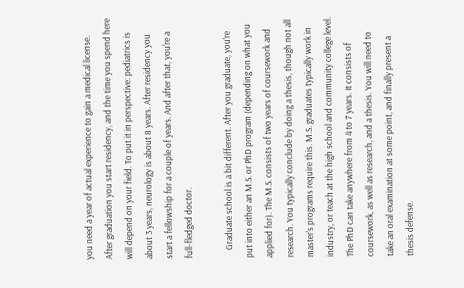you need a year of actual experience to gain a medical license. After graduation you start residency, and the time you spend here will depend on your field. To put it in perspective: pediatrics is about 3 years, neurology is about 8 years. After residency you start a fellowship for a couple of years. And after that, you're a full-fledged doctor.

    Graduate school is a bit different. After you graduate, you're put into either an M.S. or PhD program (depending on what you applied for). The M.S. consists of two years of coursework and research. You typically conclude by doing a thesis, though not all master's programs require this. M.S. graduates typically work in industry, or teach at the high school and community college level. The PhD can take anywhere from 4 to 7 years. It consists of coursework, as well as research, and a thesis. You will need to take an oral examination at some point, and finally present a thesis defense.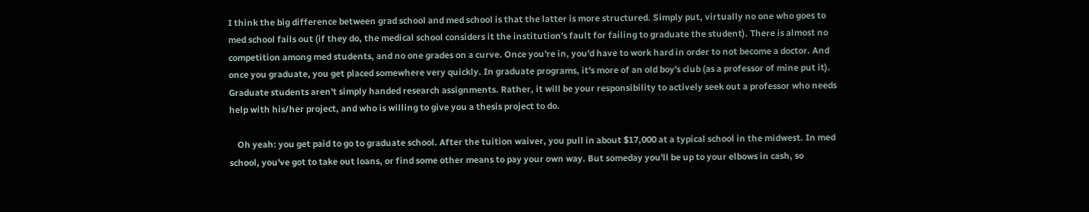I think the big difference between grad school and med school is that the latter is more structured. Simply put, virtually no one who goes to med school fails out (if they do, the medical school considers it the institution's fault for failing to graduate the student). There is almost no competition among med students, and no one grades on a curve. Once you're in, you'd have to work hard in order to not become a doctor. And once you graduate, you get placed somewhere very quickly. In graduate programs, it's more of an old boy's club (as a professor of mine put it). Graduate students aren't simply handed research assignments. Rather, it will be your responsibility to actively seek out a professor who needs help with his/her project, and who is willing to give you a thesis project to do.

    Oh yeah: you get paid to go to graduate school. After the tuition waiver, you pull in about $17,000 at a typical school in the midwest. In med school, you've got to take out loans, or find some other means to pay your own way. But someday you'll be up to your elbows in cash, so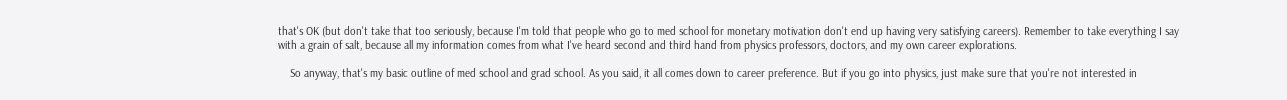that's OK (but don't take that too seriously, because I'm told that people who go to med school for monetary motivation don't end up having very satisfying careers). Remember to take everything I say with a grain of salt, because all my information comes from what I've heard second and third hand from physics professors, doctors, and my own career explorations.

    So anyway, that's my basic outline of med school and grad school. As you said, it all comes down to career preference. But if you go into physics, just make sure that you're not interested in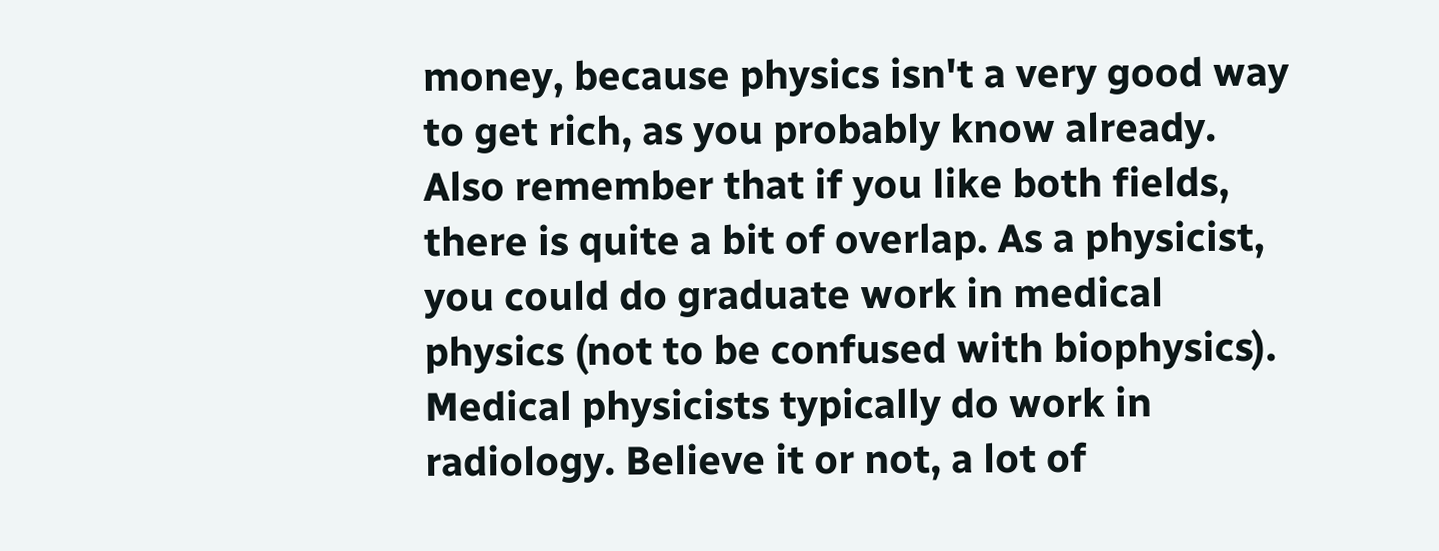money, because physics isn't a very good way to get rich, as you probably know already. Also remember that if you like both fields, there is quite a bit of overlap. As a physicist, you could do graduate work in medical physics (not to be confused with biophysics). Medical physicists typically do work in radiology. Believe it or not, a lot of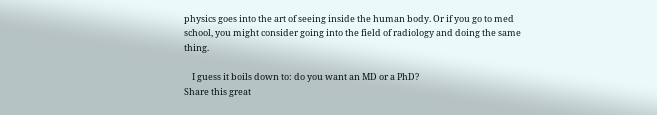physics goes into the art of seeing inside the human body. Or if you go to med school, you might consider going into the field of radiology and doing the same thing.

    I guess it boils down to: do you want an MD or a PhD?
Share this great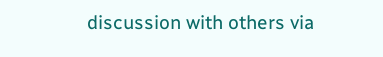discussion with others via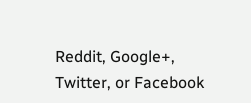Reddit, Google+, Twitter, or Facebook